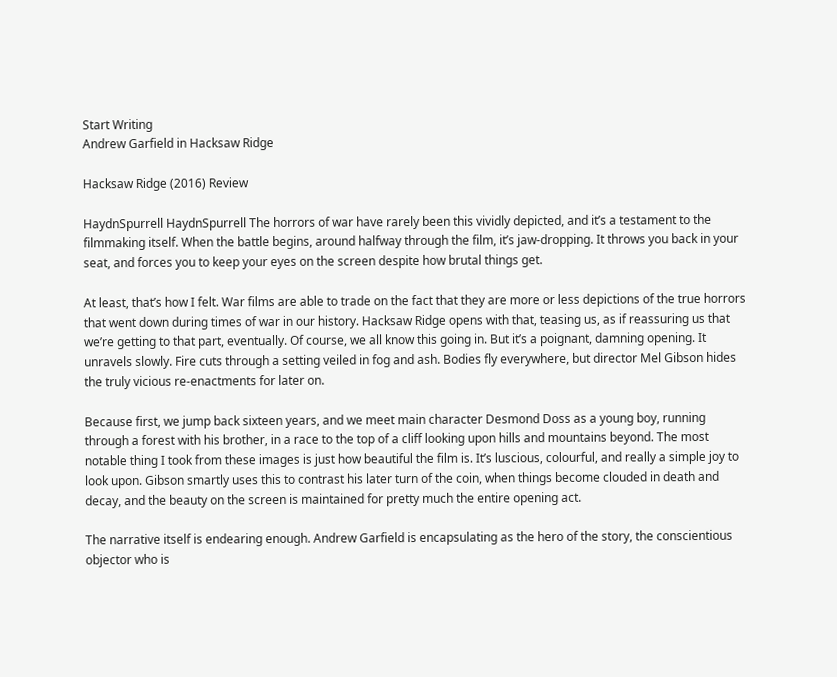Start Writing
Andrew Garfield in Hacksaw Ridge

Hacksaw Ridge (2016) Review

HaydnSpurrell HaydnSpurrell The horrors of war have rarely been this vividly depicted, and it’s a testament to the filmmaking itself. When the battle begins, around halfway through the film, it’s jaw-dropping. It throws you back in your seat, and forces you to keep your eyes on the screen despite how brutal things get.

At least, that’s how I felt. War films are able to trade on the fact that they are more or less depictions of the true horrors that went down during times of war in our history. Hacksaw Ridge opens with that, teasing us, as if reassuring us that we’re getting to that part, eventually. Of course, we all know this going in. But it’s a poignant, damning opening. It unravels slowly. Fire cuts through a setting veiled in fog and ash. Bodies fly everywhere, but director Mel Gibson hides the truly vicious re-enactments for later on.

Because first, we jump back sixteen years, and we meet main character Desmond Doss as a young boy, running through a forest with his brother, in a race to the top of a cliff looking upon hills and mountains beyond. The most notable thing I took from these images is just how beautiful the film is. It’s luscious, colourful, and really a simple joy to look upon. Gibson smartly uses this to contrast his later turn of the coin, when things become clouded in death and decay, and the beauty on the screen is maintained for pretty much the entire opening act.

The narrative itself is endearing enough. Andrew Garfield is encapsulating as the hero of the story, the conscientious objector who is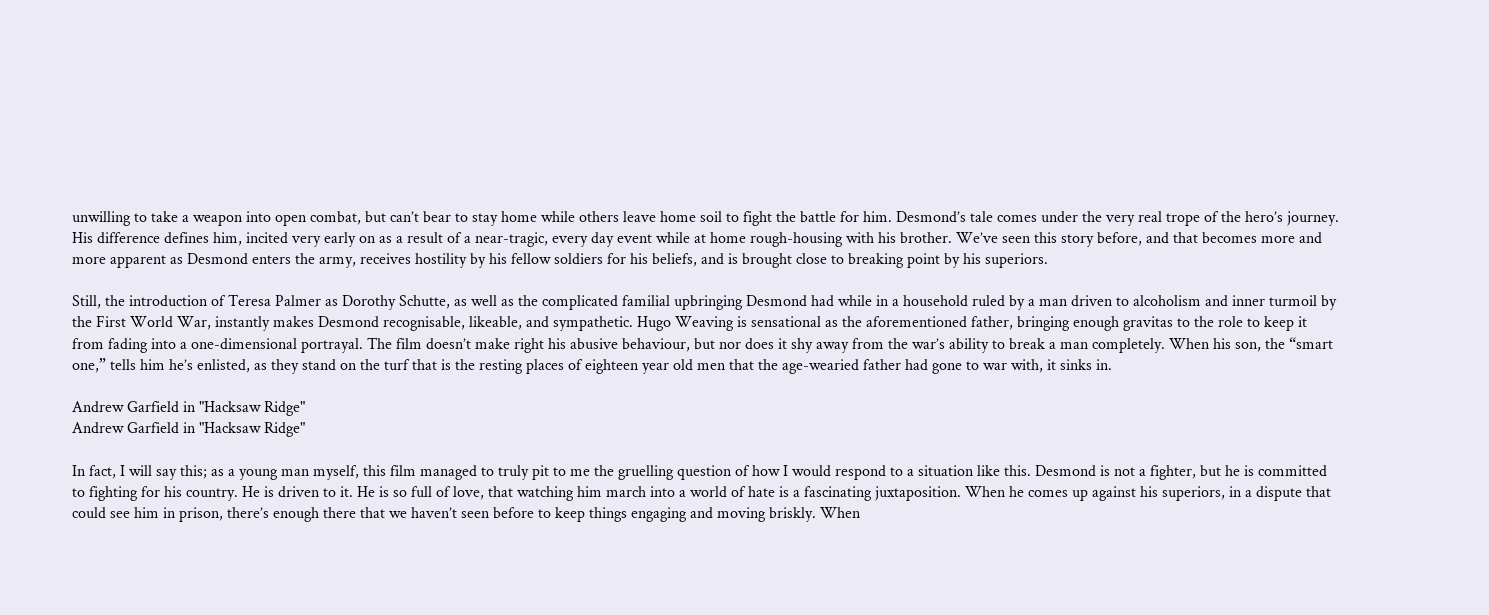unwilling to take a weapon into open combat, but can’t bear to stay home while others leave home soil to fight the battle for him. Desmond’s tale comes under the very real trope of the hero’s journey. His difference defines him, incited very early on as a result of a near-tragic, every day event while at home rough-housing with his brother. We’ve seen this story before, and that becomes more and more apparent as Desmond enters the army, receives hostility by his fellow soldiers for his beliefs, and is brought close to breaking point by his superiors.

Still, the introduction of Teresa Palmer as Dorothy Schutte, as well as the complicated familial upbringing Desmond had while in a household ruled by a man driven to alcoholism and inner turmoil by the First World War, instantly makes Desmond recognisable, likeable, and sympathetic. Hugo Weaving is sensational as the aforementioned father, bringing enough gravitas to the role to keep it from fading into a one-dimensional portrayal. The film doesn’t make right his abusive behaviour, but nor does it shy away from the war’s ability to break a man completely. When his son, the “smart one,” tells him he’s enlisted, as they stand on the turf that is the resting places of eighteen year old men that the age-wearied father had gone to war with, it sinks in.

Andrew Garfield in "Hacksaw Ridge"
Andrew Garfield in "Hacksaw Ridge"

In fact, I will say this; as a young man myself, this film managed to truly pit to me the gruelling question of how I would respond to a situation like this. Desmond is not a fighter, but he is committed to fighting for his country. He is driven to it. He is so full of love, that watching him march into a world of hate is a fascinating juxtaposition. When he comes up against his superiors, in a dispute that could see him in prison, there’s enough there that we haven’t seen before to keep things engaging and moving briskly. When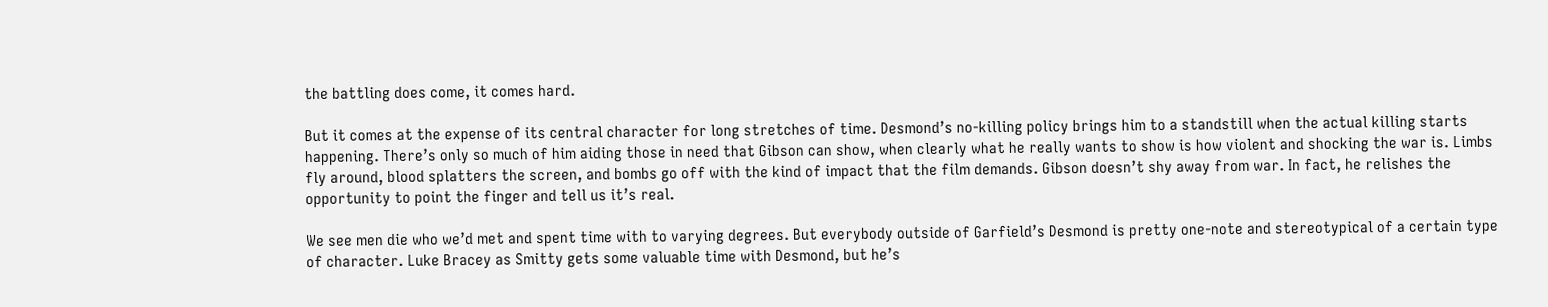the battling does come, it comes hard.

But it comes at the expense of its central character for long stretches of time. Desmond’s no-killing policy brings him to a standstill when the actual killing starts happening. There’s only so much of him aiding those in need that Gibson can show, when clearly what he really wants to show is how violent and shocking the war is. Limbs fly around, blood splatters the screen, and bombs go off with the kind of impact that the film demands. Gibson doesn’t shy away from war. In fact, he relishes the opportunity to point the finger and tell us it’s real.

We see men die who we’d met and spent time with to varying degrees. But everybody outside of Garfield’s Desmond is pretty one-note and stereotypical of a certain type of character. Luke Bracey as Smitty gets some valuable time with Desmond, but he’s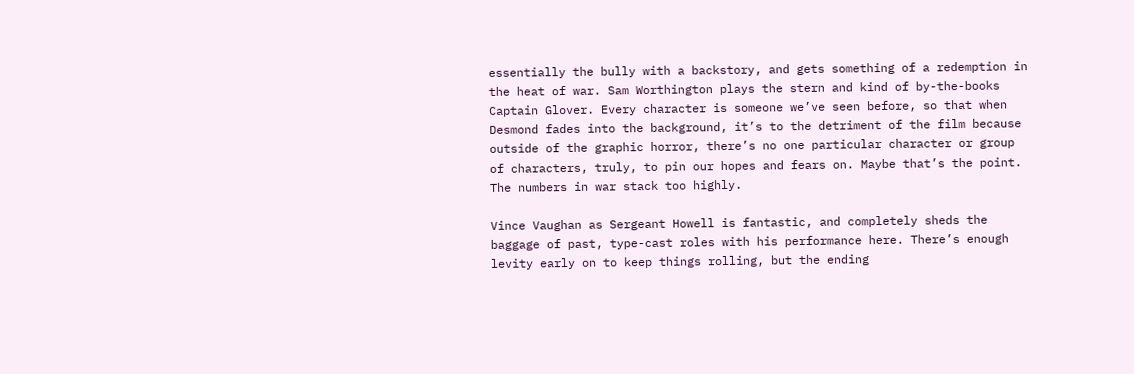essentially the bully with a backstory, and gets something of a redemption in the heat of war. Sam Worthington plays the stern and kind of by-the-books Captain Glover. Every character is someone we’ve seen before, so that when Desmond fades into the background, it’s to the detriment of the film because outside of the graphic horror, there’s no one particular character or group of characters, truly, to pin our hopes and fears on. Maybe that’s the point. The numbers in war stack too highly.

Vince Vaughan as Sergeant Howell is fantastic, and completely sheds the baggage of past, type-cast roles with his performance here. There’s enough levity early on to keep things rolling, but the ending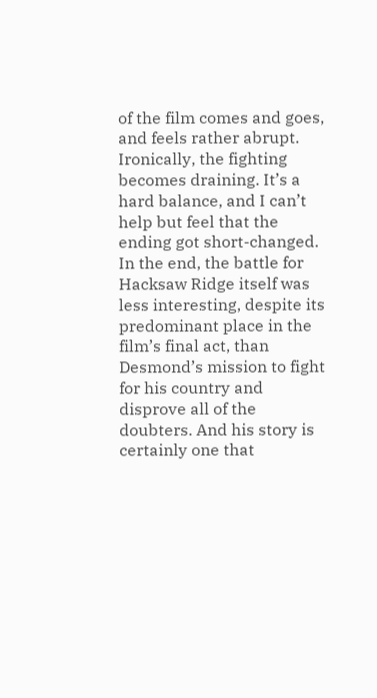of the film comes and goes, and feels rather abrupt. Ironically, the fighting becomes draining. It’s a hard balance, and I can’t help but feel that the ending got short-changed. In the end, the battle for Hacksaw Ridge itself was less interesting, despite its predominant place in the film’s final act, than Desmond’s mission to fight for his country and disprove all of the doubters. And his story is certainly one that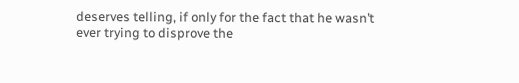deserves telling, if only for the fact that he wasn’t ever trying to disprove the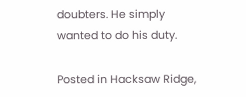doubters. He simply wanted to do his duty.

Posted in Hacksaw Ridge,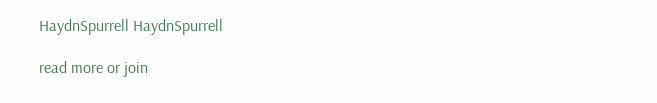HaydnSpurrell HaydnSpurrell

read more or join